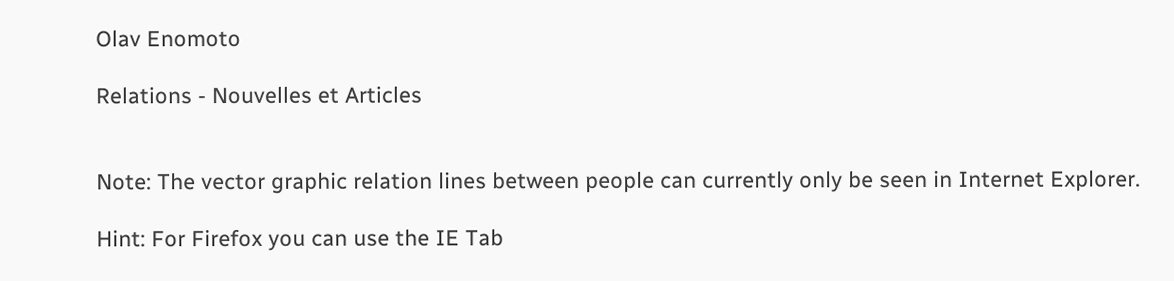Olav Enomoto

Relations - Nouvelles et Articles


Note: The vector graphic relation lines between people can currently only be seen in Internet Explorer.

Hint: For Firefox you can use the IE Tab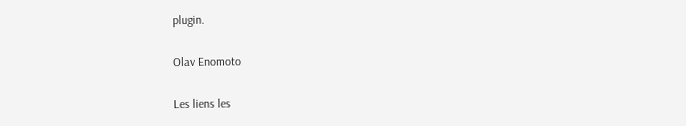plugin.

Olav Enomoto

Les liens les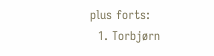plus forts:
  1. Torbjørn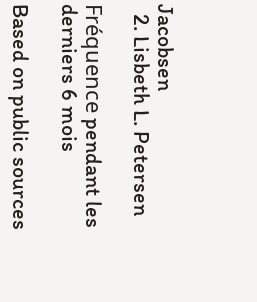Jacobsen
  2. Lisbeth L. Petersen

Fréquence pendant les derniers 6 mois

Based on public sources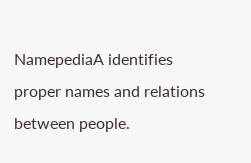NamepediaA identifies proper names and relations between people.